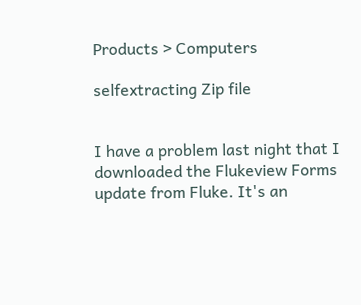Products > Computers

selfextracting Zip file


I have a problem last night that I downloaded the Flukeview Forms update from Fluke. It's an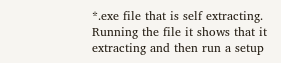*.exe file that is self extracting. Running the file it shows that it extracting and then run a setup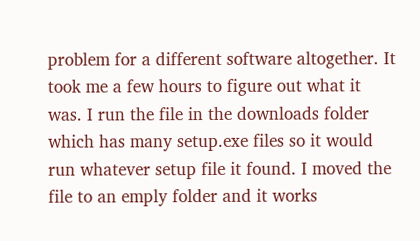problem for a different software altogether. It took me a few hours to figure out what it was. I run the file in the downloads folder which has many setup.exe files so it would run whatever setup file it found. I moved the file to an emply folder and it works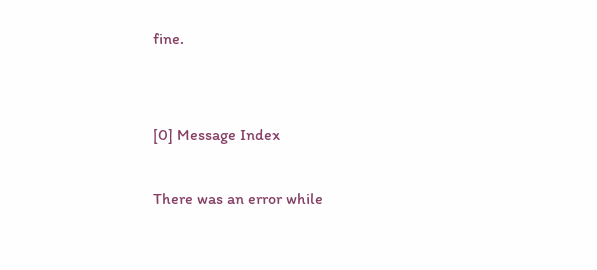fine.


[0] Message Index

There was an error while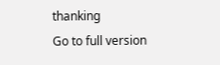thanking
Go to full version